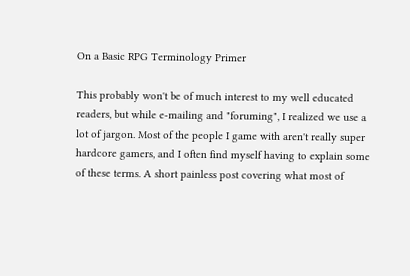On a Basic RPG Terminology Primer

This probably won't be of much interest to my well educated readers, but while e-mailing and "foruming", I realized we use a lot of jargon. Most of the people I game with aren't really super hardcore gamers, and I often find myself having to explain some of these terms. A short painless post covering what most of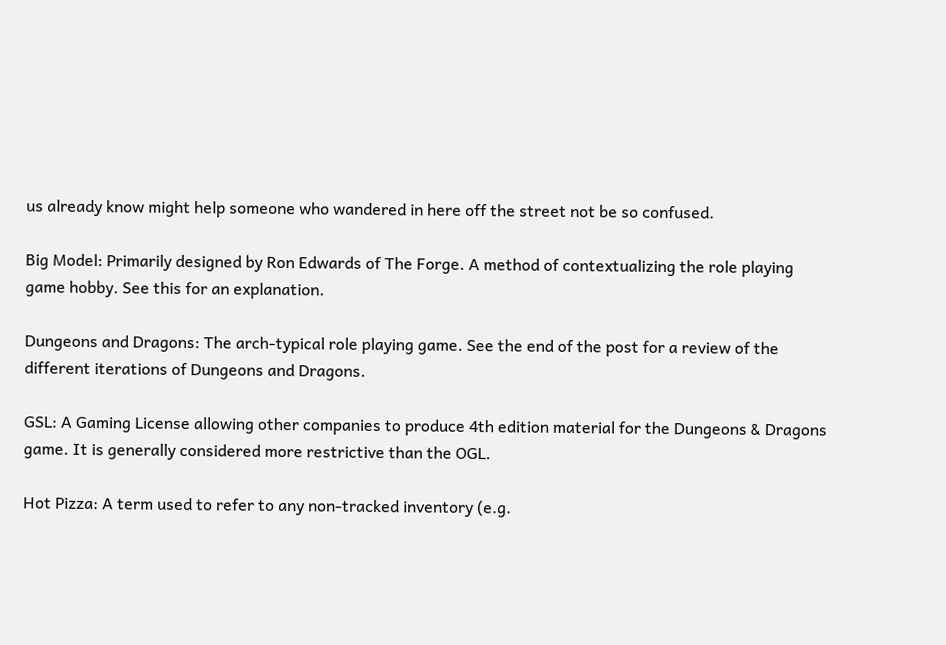us already know might help someone who wandered in here off the street not be so confused.

Big Model: Primarily designed by Ron Edwards of The Forge. A method of contextualizing the role playing game hobby. See this for an explanation.

Dungeons and Dragons: The arch-typical role playing game. See the end of the post for a review of the different iterations of Dungeons and Dragons.

GSL: A Gaming License allowing other companies to produce 4th edition material for the Dungeons & Dragons game. It is generally considered more restrictive than the OGL.

Hot Pizza: A term used to refer to any non-tracked inventory (e.g.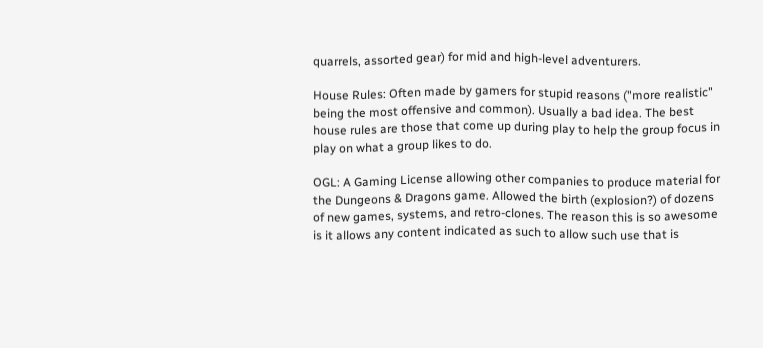quarrels, assorted gear) for mid and high-level adventurers.

House Rules: Often made by gamers for stupid reasons ("more realistic" being the most offensive and common). Usually a bad idea. The best house rules are those that come up during play to help the group focus in play on what a group likes to do.

OGL: A Gaming License allowing other companies to produce material for the Dungeons & Dragons game. Allowed the birth (explosion?) of dozens of new games, systems, and retro-clones. The reason this is so awesome is it allows any content indicated as such to allow such use that is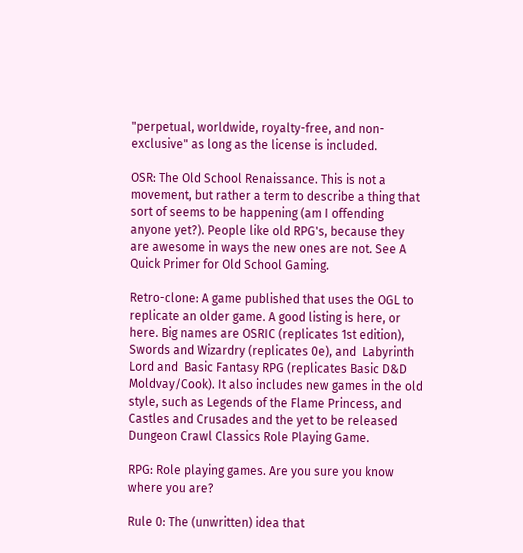"perpetual, worldwide, royalty-free, and non-exclusive" as long as the license is included.

OSR: The Old School Renaissance. This is not a movement, but rather a term to describe a thing that sort of seems to be happening (am I offending anyone yet?). People like old RPG's, because they are awesome in ways the new ones are not. See A Quick Primer for Old School Gaming.

Retro-clone: A game published that uses the OGL to replicate an older game. A good listing is here, or here. Big names are OSRIC (replicates 1st edition), Swords and Wizardry (replicates 0e), and  Labyrinth Lord and  Basic Fantasy RPG (replicates Basic D&D Moldvay/Cook). It also includes new games in the old style, such as Legends of the Flame Princess, and Castles and Crusades and the yet to be released Dungeon Crawl Classics Role Playing Game.

RPG: Role playing games. Are you sure you know where you are?

Rule 0: The (unwritten) idea that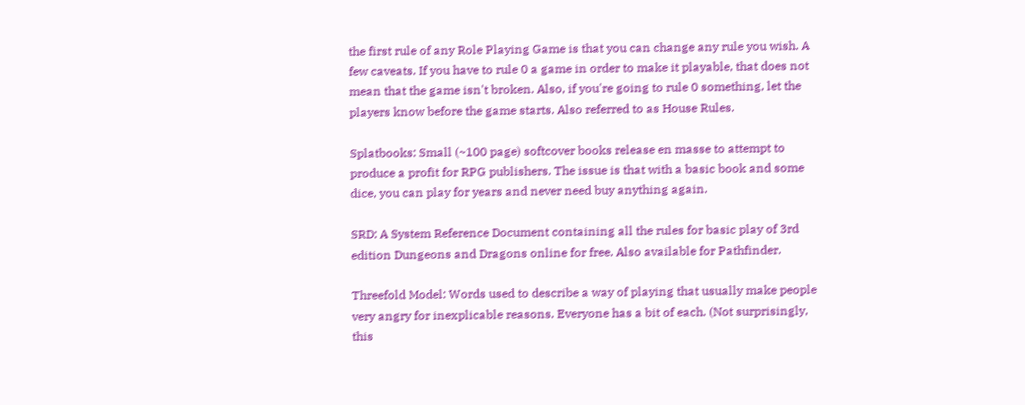the first rule of any Role Playing Game is that you can change any rule you wish. A few caveats. If you have to rule 0 a game in order to make it playable, that does not mean that the game isn't broken. Also, if you're going to rule 0 something, let the players know before the game starts. Also referred to as House Rules.

Splatbooks: Small (~100 page) softcover books release en masse to attempt to produce a profit for RPG publishers. The issue is that with a basic book and some dice, you can play for years and never need buy anything again.

SRD: A System Reference Document containing all the rules for basic play of 3rd edition Dungeons and Dragons online for free. Also available for Pathfinder.

Threefold Model: Words used to describe a way of playing that usually make people very angry for inexplicable reasons. Everyone has a bit of each. (Not surprisingly, this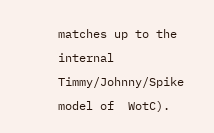matches up to the internal Timmy/Johnny/Spike model of  WotC).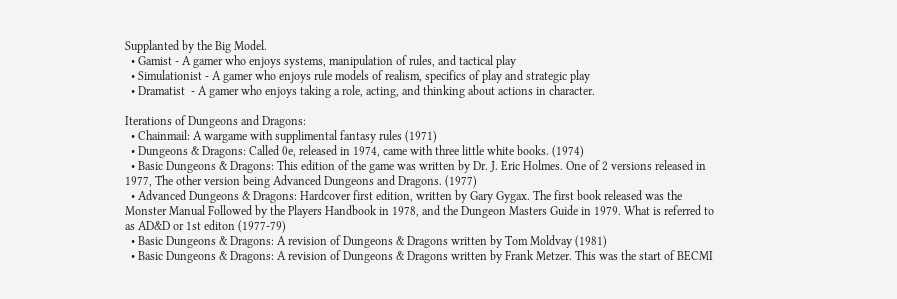Supplanted by the Big Model.
  • Gamist - A gamer who enjoys systems, manipulation of rules, and tactical play
  • Simulationist - A gamer who enjoys rule models of realism, specifics of play and strategic play
  • Dramatist  - A gamer who enjoys taking a role, acting, and thinking about actions in character.

Iterations of Dungeons and Dragons:
  • Chainmail: A wargame with supplimental fantasy rules (1971)
  • Dungeons & Dragons: Called 0e, released in 1974, came with three little white books. (1974)
  • Basic Dungeons & Dragons: This edition of the game was written by Dr. J. Eric Holmes. One of 2 versions released in 1977, The other version being Advanced Dungeons and Dragons. (1977)
  • Advanced Dungeons & Dragons: Hardcover first edition, written by Gary Gygax. The first book released was the Monster Manual Followed by the Players Handbook in 1978, and the Dungeon Masters Guide in 1979. What is referred to as AD&D or 1st editon (1977-79)
  • Basic Dungeons & Dragons: A revision of Dungeons & Dragons written by Tom Moldvay (1981)
  • Basic Dungeons & Dragons: A revision of Dungeons & Dragons written by Frank Metzer. This was the start of BECMI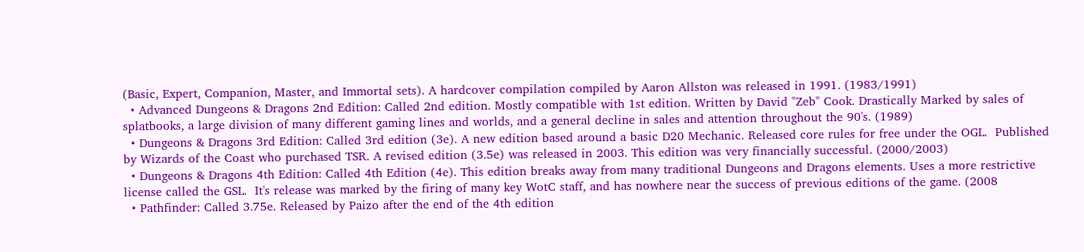(Basic, Expert, Companion, Master, and Immortal sets). A hardcover compilation compiled by Aaron Allston was released in 1991. (1983/1991)
  • Advanced Dungeons & Dragons 2nd Edition: Called 2nd edition. Mostly compatible with 1st edition. Written by David "Zeb" Cook. Drastically Marked by sales of splatbooks, a large division of many different gaming lines and worlds, and a general decline in sales and attention throughout the 90's. (1989)
  • Dungeons & Dragons 3rd Edition: Called 3rd edition (3e). A new edition based around a basic D20 Mechanic. Released core rules for free under the OGL.  Published by Wizards of the Coast who purchased TSR. A revised edition (3.5e) was released in 2003. This edition was very financially successful. (2000/2003)
  • Dungeons & Dragons 4th Edition: Called 4th Edition (4e). This edition breaks away from many traditional Dungeons and Dragons elements. Uses a more restrictive license called the GSL.  It's release was marked by the firing of many key WotC staff, and has nowhere near the success of previous editions of the game. (2008
  • Pathfinder: Called 3.75e. Released by Paizo after the end of the 4th edition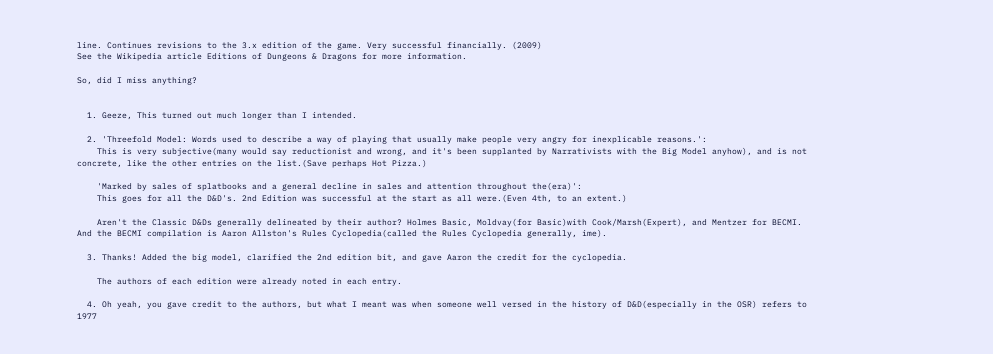line. Continues revisions to the 3.x edition of the game. Very successful financially. (2009)
See the Wikipedia article Editions of Dungeons & Dragons for more information.

So, did I miss anything?


  1. Geeze, This turned out much longer than I intended.

  2. 'Threefold Model: Words used to describe a way of playing that usually make people very angry for inexplicable reasons.':
    This is very subjective(many would say reductionist and wrong, and it's been supplanted by Narrativists with the Big Model anyhow), and is not concrete, like the other entries on the list.(Save perhaps Hot Pizza.)

    'Marked by sales of splatbooks and a general decline in sales and attention throughout the(era)':
    This goes for all the D&D's. 2nd Edition was successful at the start as all were.(Even 4th, to an extent.)

    Aren't the Classic D&Ds generally delineated by their author? Holmes Basic, Moldvay(for Basic)with Cook/Marsh(Expert), and Mentzer for BECMI. And the BECMI compilation is Aaron Allston's Rules Cyclopedia(called the Rules Cyclopedia generally, ime).

  3. Thanks! Added the big model, clarified the 2nd edition bit, and gave Aaron the credit for the cyclopedia.

    The authors of each edition were already noted in each entry.

  4. Oh yeah, you gave credit to the authors, but what I meant was when someone well versed in the history of D&D(especially in the OSR) refers to 1977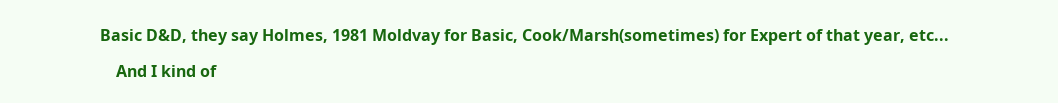Basic D&D, they say Holmes, 1981 Moldvay for Basic, Cook/Marsh(sometimes) for Expert of that year, etc...

    And I kind of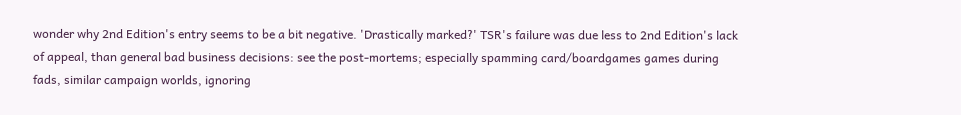wonder why 2nd Edition's entry seems to be a bit negative. 'Drastically marked?' TSR's failure was due less to 2nd Edition's lack of appeal, than general bad business decisions: see the post-mortems; especially spamming card/boardgames games during fads, similar campaign worlds, ignoring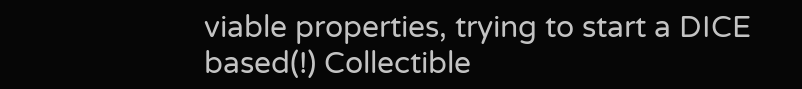viable properties, trying to start a DICE based(!) Collectible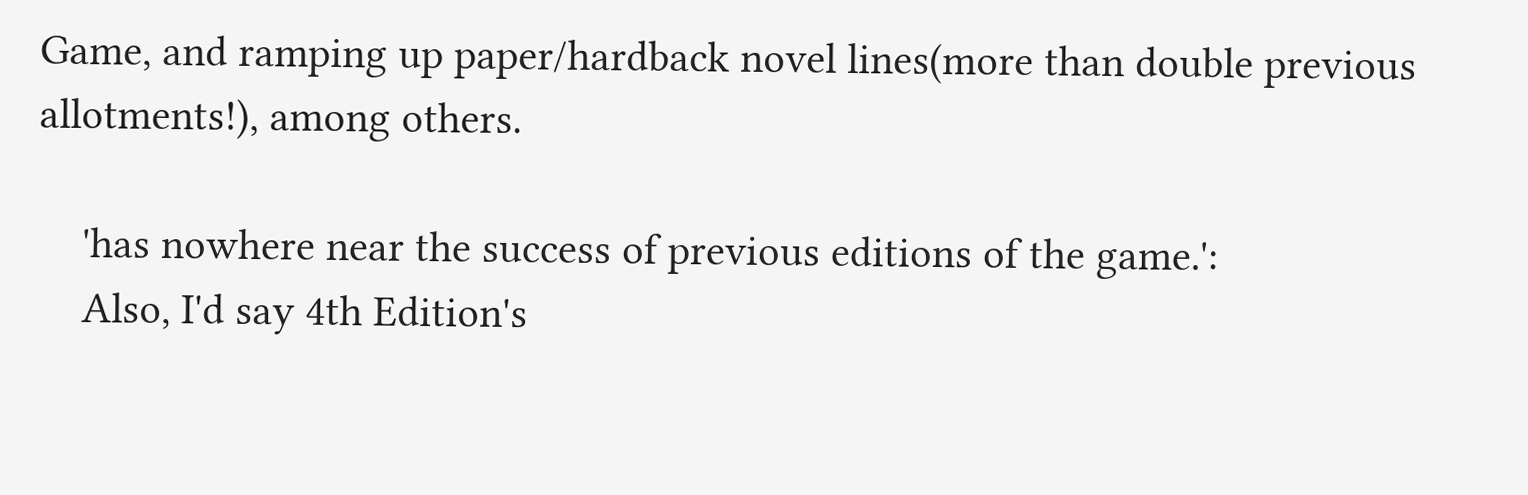Game, and ramping up paper/hardback novel lines(more than double previous allotments!), among others.

    'has nowhere near the success of previous editions of the game.':
    Also, I'd say 4th Edition's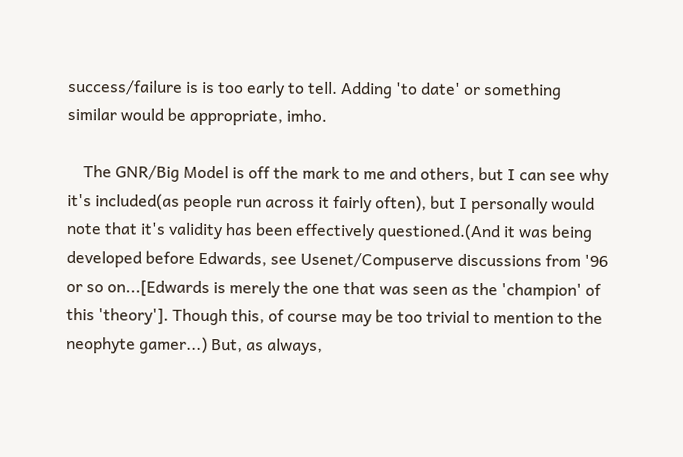success/failure is is too early to tell. Adding 'to date' or something similar would be appropriate, imho.

    The GNR/Big Model is off the mark to me and others, but I can see why it's included(as people run across it fairly often), but I personally would note that it's validity has been effectively questioned.(And it was being developed before Edwards, see Usenet/Compuserve discussions from '96 or so on...[Edwards is merely the one that was seen as the 'champion' of this 'theory']. Though this, of course may be too trivial to mention to the neophyte gamer...) But, as always,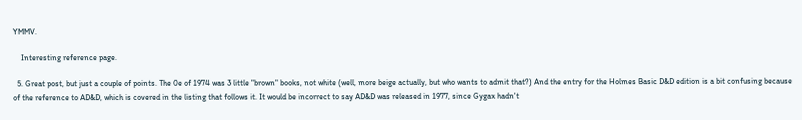YMMV.

    Interesting reference page.

  5. Great post, but just a couple of points. The 0e of 1974 was 3 little "brown" books, not white (well, more beige actually, but who wants to admit that?) And the entry for the Holmes Basic D&D edition is a bit confusing because of the reference to AD&D, which is covered in the listing that follows it. It would be incorrect to say AD&D was released in 1977, since Gygax hadn't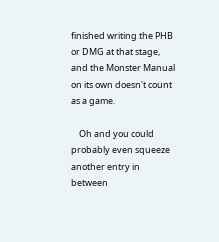finished writing the PHB or DMG at that stage, and the Monster Manual on its own doesn't count as a game.

    Oh and you could probably even squeeze another entry in between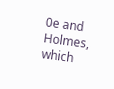0e and Holmes, which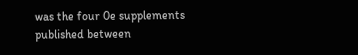was the four 0e supplements published between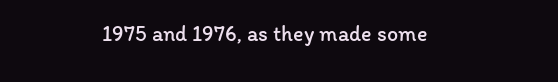1975 and 1976, as they made some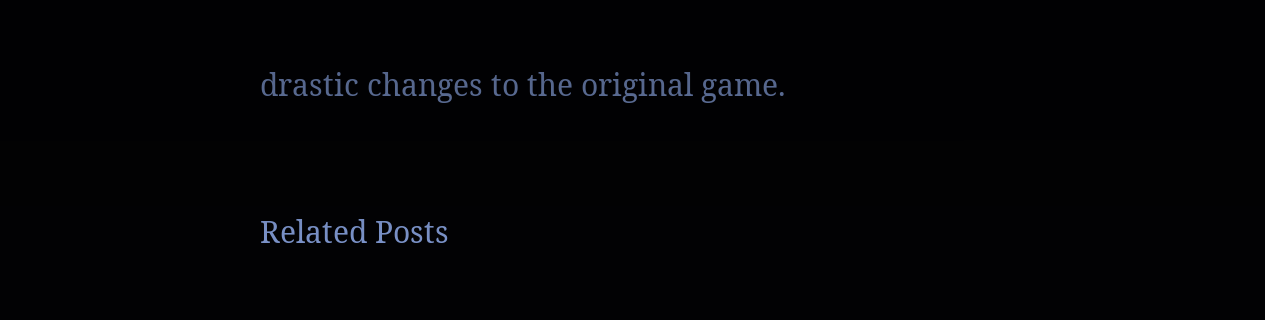drastic changes to the original game.


Related Posts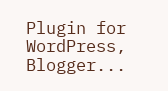Plugin for WordPress, Blogger...